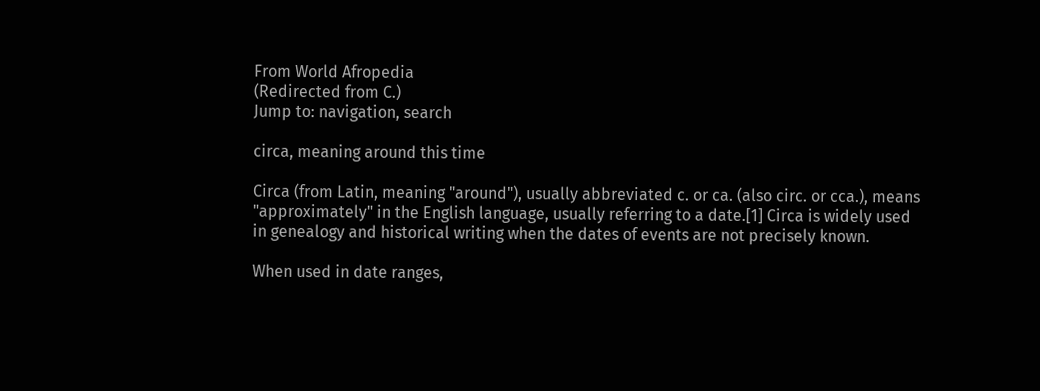From World Afropedia
(Redirected from C.)
Jump to: navigation, search

circa, meaning around this time

Circa (from Latin, meaning "around"), usually abbreviated c. or ca. (also circ. or cca.), means "approximately" in the English language, usually referring to a date.[1] Circa is widely used in genealogy and historical writing when the dates of events are not precisely known.

When used in date ranges,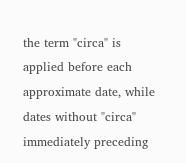the term "circa" is applied before each approximate date, while dates without "circa" immediately preceding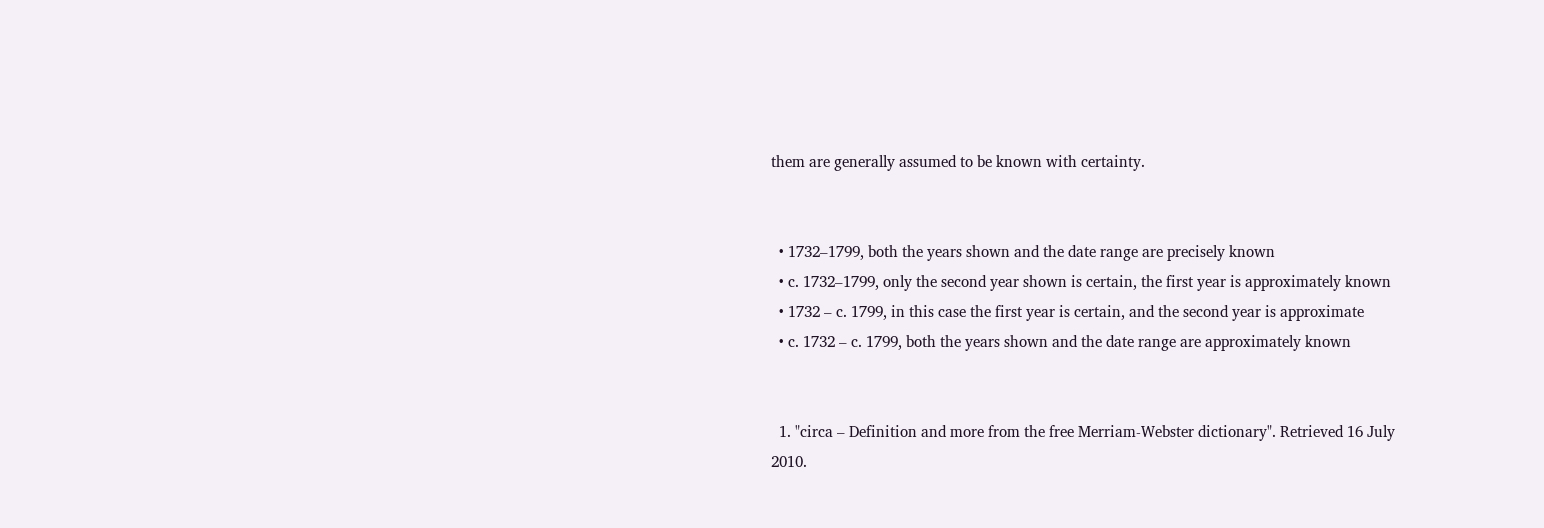them are generally assumed to be known with certainty.


  • 1732–1799, both the years shown and the date range are precisely known
  • c. 1732–1799, only the second year shown is certain, the first year is approximately known
  • 1732 – c. 1799, in this case the first year is certain, and the second year is approximate
  • c. 1732 – c. 1799, both the years shown and the date range are approximately known


  1. "circa – Definition and more from the free Merriam-Webster dictionary". Retrieved 16 July 2010.